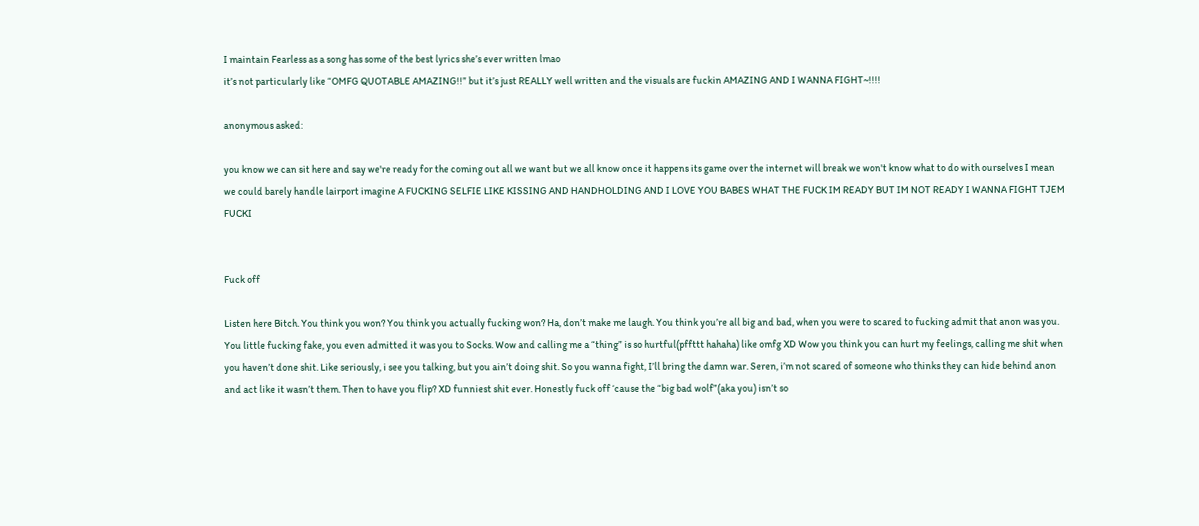I maintain Fearless as a song has some of the best lyrics she’s ever written lmao
it’s not particularly like “OMFG QUOTABLE AMAZING!!” but it’s just REALLY well written and the visuals are fuckin AMAZING AND I WANNA FIGHT~!!!!

anonymous asked:

you know we can sit here and say we're ready for the coming out all we want but we all know once it happens its game over the internet will break we won't know what to do with ourselves I mean we could barely handle lairport imagine A FUCKING SELFIE LIKE KISSING AND HANDHOLDING AND I LOVE YOU BABES WHAT THE FUCK IM READY BUT IM NOT READY I WANNA FIGHT TJEM FUCKI


Fuck off

Listen here Bitch. You think you won? You think you actually fucking won? Ha, don’t make me laugh. You think you’re all big and bad, when you were to scared to fucking admit that anon was you. You little fucking fake, you even admitted it was you to Socks. Wow and calling me a “thing” is so hurtful(pffttt hahaha) like omfg XD Wow you think you can hurt my feelings, calling me shit when you haven’t done shit. Like seriously, i see you talking, but you ain’t doing shit. So you wanna fight, I’ll bring the damn war. Seren, i’m not scared of someone who thinks they can hide behind anon and act like it wasn’t them. Then to have you flip? XD funniest shit ever. Honestly fuck off ‘cause the “big bad wolf”(aka you) isn’t so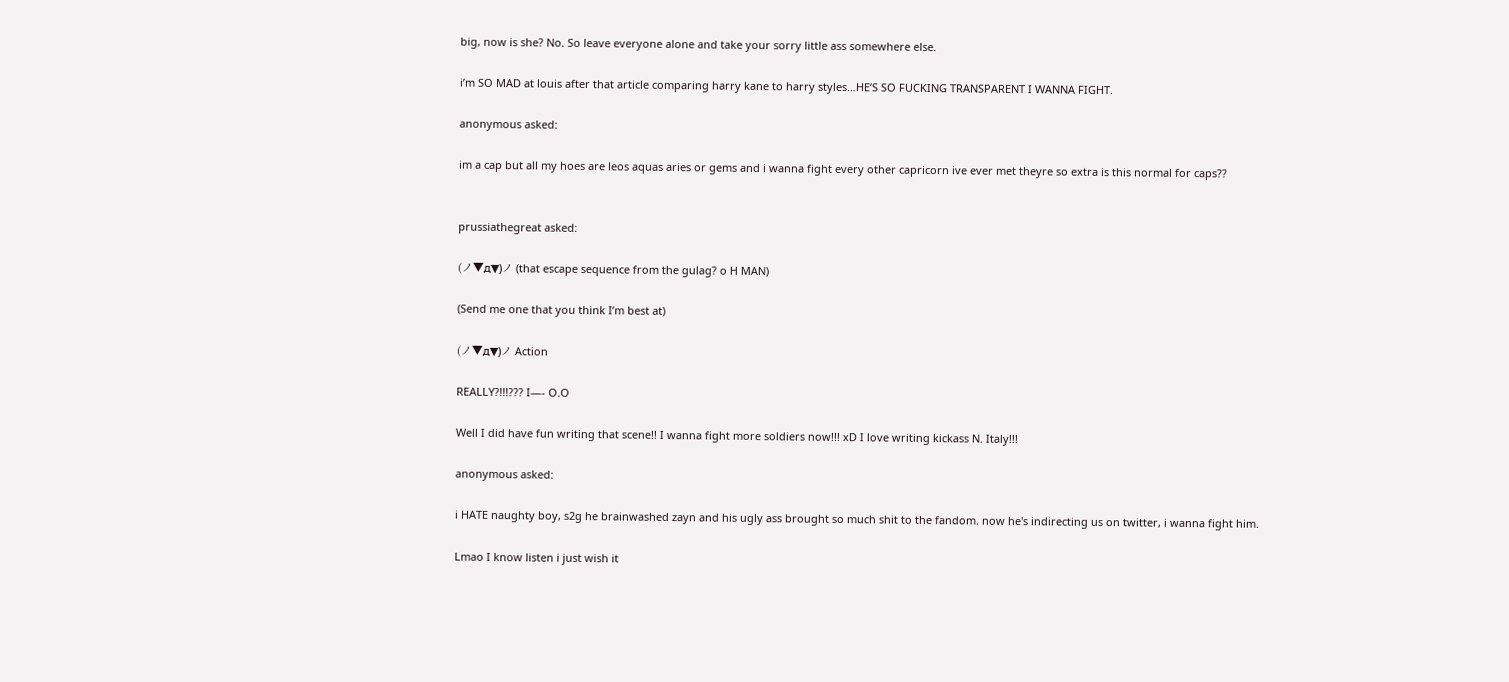big, now is she? No. So leave everyone alone and take your sorry little ass somewhere else.

i’m SO MAD at louis after that article comparing harry kane to harry styles…HE’S SO FUCKING TRANSPARENT I WANNA FIGHT.

anonymous asked:

im a cap but all my hoes are leos aquas aries or gems and i wanna fight every other capricorn ive ever met theyre so extra is this normal for caps??


prussiathegreat asked:

(ノ▼д▼)ノ (that escape sequence from the gulag? o H MAN)

(Send me one that you think I’m best at)

(ノ▼д▼)ノ Action

REALLY?!!!??? I—- O.O

Well I did have fun writing that scene!! I wanna fight more soldiers now!!! xD I love writing kickass N. Italy!!!

anonymous asked:

i HATE naughty boy, s2g he brainwashed zayn and his ugly ass brought so much shit to the fandom. now he's indirecting us on twitter, i wanna fight him.

Lmao I know listen i just wish it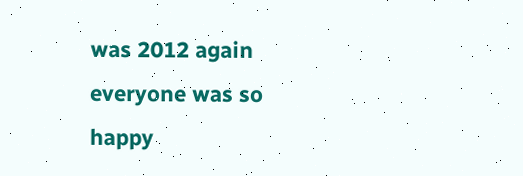was 2012 again everyone was so happy